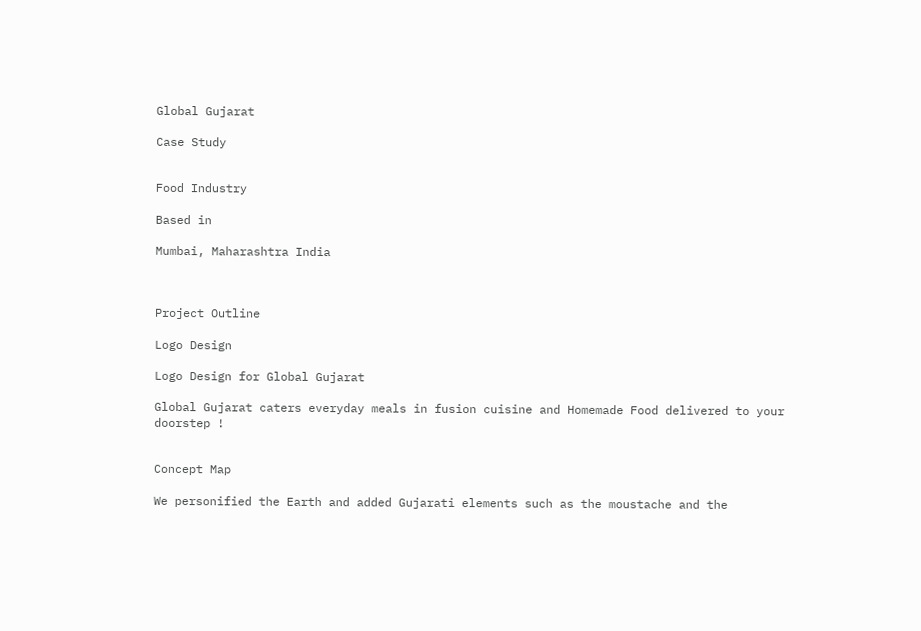Global Gujarat

Case Study


Food Industry

Based in

Mumbai, Maharashtra India



Project Outline

Logo Design

Logo Design for Global Gujarat

Global Gujarat caters everyday meals in fusion cuisine and Homemade Food delivered to your doorstep !


Concept Map

We personified the Earth and added Gujarati elements such as the moustache and the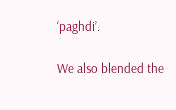‘paghdi’.

We also blended the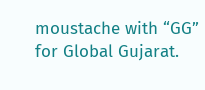moustache with “GG” for Global Gujarat.